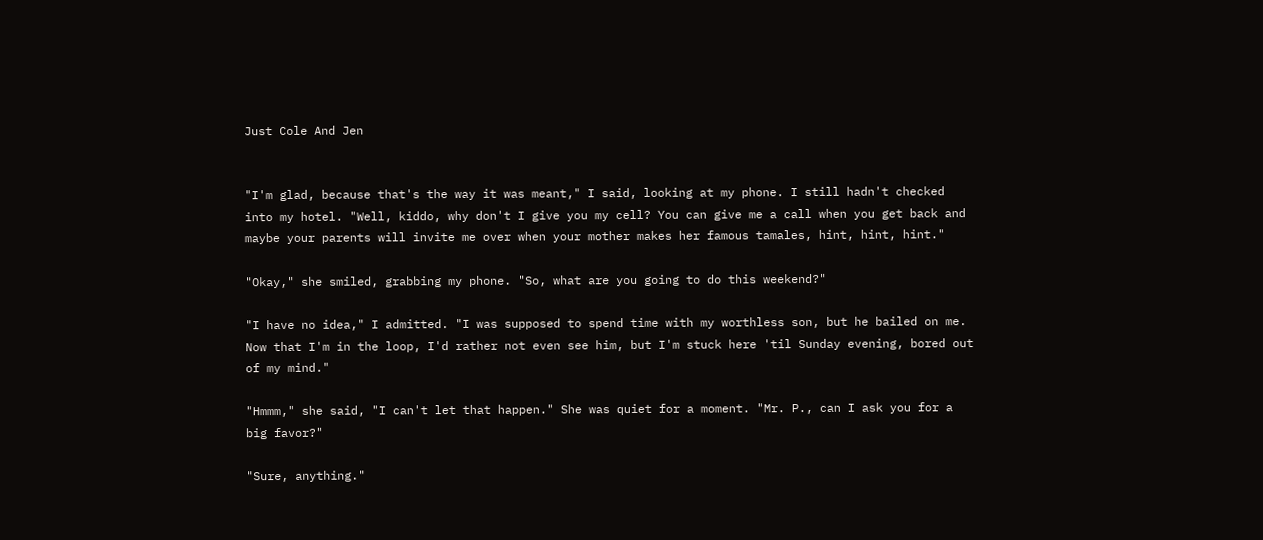Just Cole And Jen


"I'm glad, because that's the way it was meant," I said, looking at my phone. I still hadn't checked into my hotel. "Well, kiddo, why don't I give you my cell? You can give me a call when you get back and maybe your parents will invite me over when your mother makes her famous tamales, hint, hint, hint."

"Okay," she smiled, grabbing my phone. "So, what are you going to do this weekend?"

"I have no idea," I admitted. "I was supposed to spend time with my worthless son, but he bailed on me. Now that I'm in the loop, I'd rather not even see him, but I'm stuck here 'til Sunday evening, bored out of my mind."

"Hmmm," she said, "I can't let that happen." She was quiet for a moment. "Mr. P., can I ask you for a big favor?"

"Sure, anything."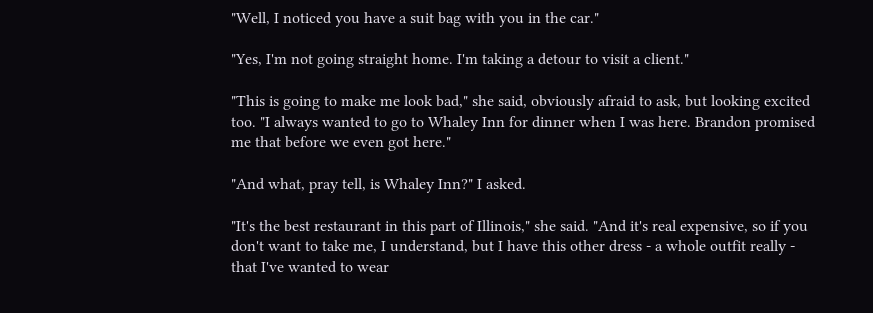"Well, I noticed you have a suit bag with you in the car."

"Yes, I'm not going straight home. I'm taking a detour to visit a client."

"This is going to make me look bad," she said, obviously afraid to ask, but looking excited too. "I always wanted to go to Whaley Inn for dinner when I was here. Brandon promised me that before we even got here."

"And what, pray tell, is Whaley Inn?" I asked.

"It's the best restaurant in this part of Illinois," she said. "And it's real expensive, so if you don't want to take me, I understand, but I have this other dress - a whole outfit really - that I've wanted to wear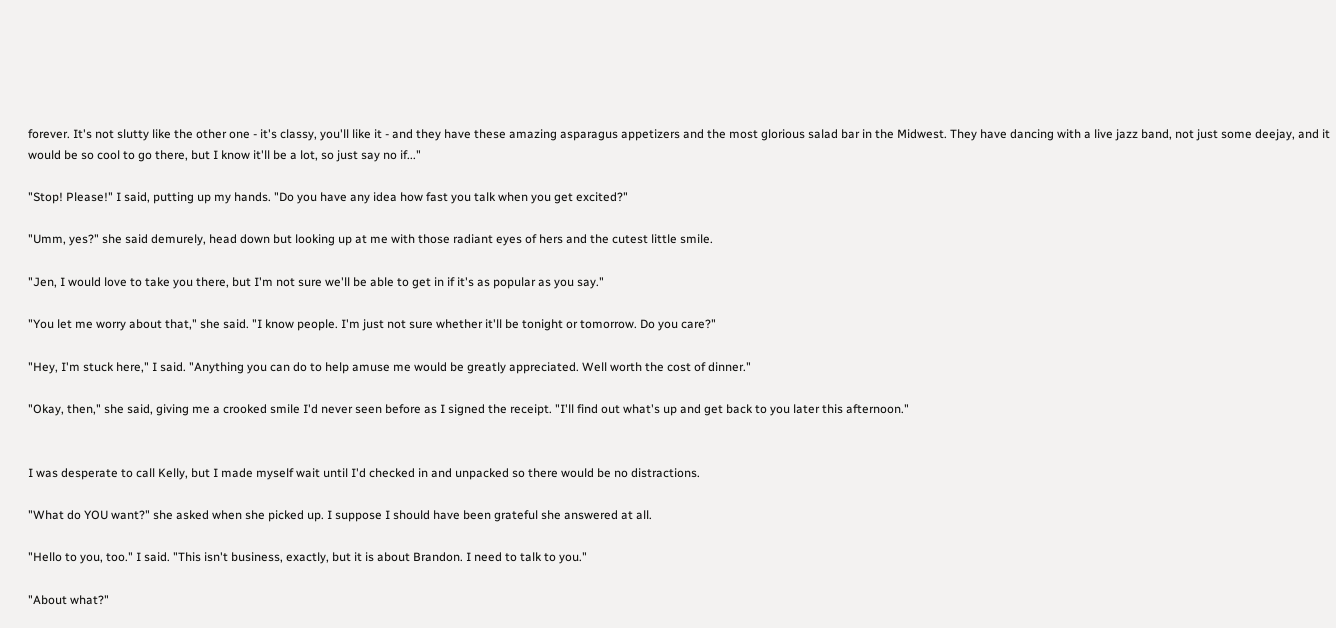forever. It's not slutty like the other one - it's classy, you'll like it - and they have these amazing asparagus appetizers and the most glorious salad bar in the Midwest. They have dancing with a live jazz band, not just some deejay, and it would be so cool to go there, but I know it'll be a lot, so just say no if..."

"Stop! Please!" I said, putting up my hands. "Do you have any idea how fast you talk when you get excited?"

"Umm, yes?" she said demurely, head down but looking up at me with those radiant eyes of hers and the cutest little smile.

"Jen, I would love to take you there, but I'm not sure we'll be able to get in if it's as popular as you say."

"You let me worry about that," she said. "I know people. I'm just not sure whether it'll be tonight or tomorrow. Do you care?"

"Hey, I'm stuck here," I said. "Anything you can do to help amuse me would be greatly appreciated. Well worth the cost of dinner."

"Okay, then," she said, giving me a crooked smile I'd never seen before as I signed the receipt. "I'll find out what's up and get back to you later this afternoon."


I was desperate to call Kelly, but I made myself wait until I'd checked in and unpacked so there would be no distractions.

"What do YOU want?" she asked when she picked up. I suppose I should have been grateful she answered at all.

"Hello to you, too." I said. "This isn't business, exactly, but it is about Brandon. I need to talk to you."

"About what?"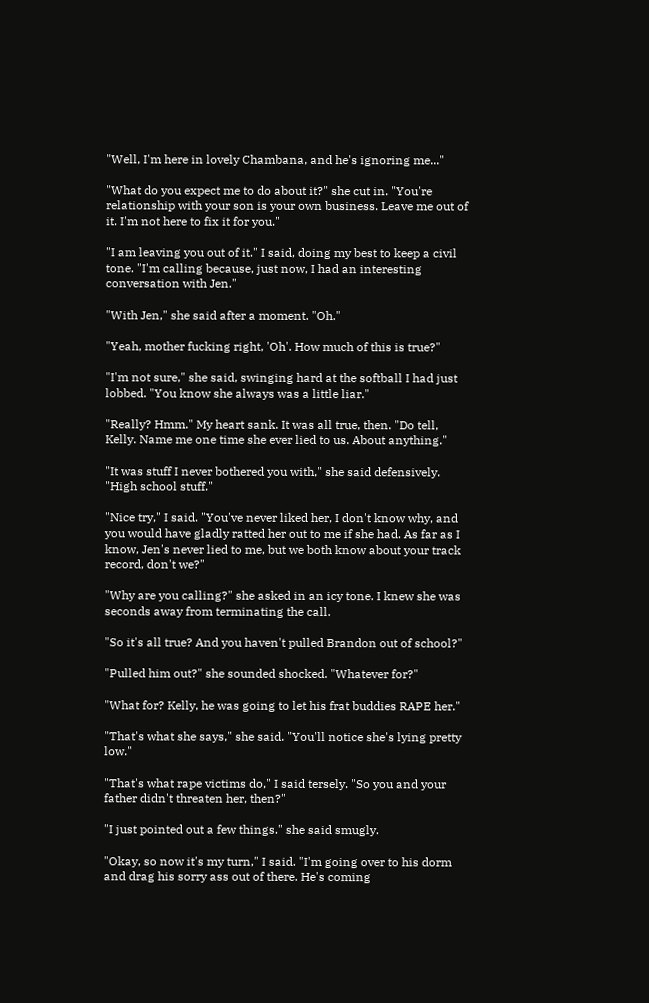"Well, I'm here in lovely Chambana, and he's ignoring me..."

"What do you expect me to do about it?" she cut in. "You're relationship with your son is your own business. Leave me out of it. I'm not here to fix it for you."

"I am leaving you out of it." I said, doing my best to keep a civil tone. "I'm calling because, just now, I had an interesting conversation with Jen."

"With Jen," she said after a moment. "Oh."

"Yeah, mother fucking right, 'Oh'. How much of this is true?"

"I'm not sure," she said, swinging hard at the softball I had just lobbed. "You know she always was a little liar."

"Really? Hmm." My heart sank. It was all true, then. "Do tell, Kelly. Name me one time she ever lied to us. About anything."

"It was stuff I never bothered you with," she said defensively. "High school stuff."

"Nice try," I said. "You've never liked her, I don't know why, and you would have gladly ratted her out to me if she had. As far as I know, Jen's never lied to me, but we both know about your track record, don't we?"

"Why are you calling?" she asked in an icy tone. I knew she was seconds away from terminating the call.

"So it's all true? And you haven't pulled Brandon out of school?"

"Pulled him out?" she sounded shocked. "Whatever for?"

"What for? Kelly, he was going to let his frat buddies RAPE her."

"That's what she says," she said. "You'll notice she's lying pretty low."

"That's what rape victims do," I said tersely. "So you and your father didn't threaten her, then?"

"I just pointed out a few things." she said smugly.

"Okay, so now it's my turn," I said. "I'm going over to his dorm and drag his sorry ass out of there. He's coming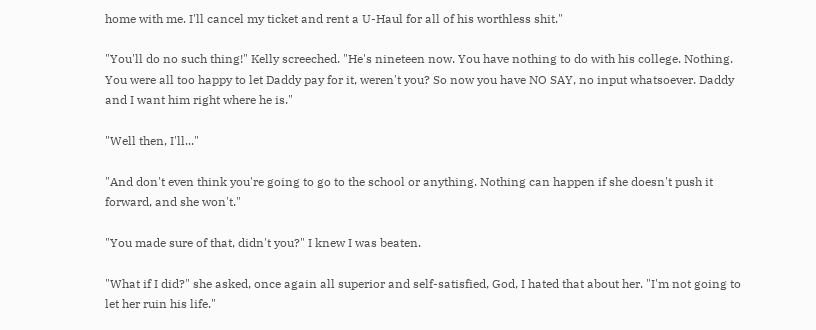home with me. I'll cancel my ticket and rent a U-Haul for all of his worthless shit."

"You'll do no such thing!" Kelly screeched. "He's nineteen now. You have nothing to do with his college. Nothing. You were all too happy to let Daddy pay for it, weren't you? So now you have NO SAY, no input whatsoever. Daddy and I want him right where he is."

"Well then, I'll..."

"And don't even think you're going to go to the school or anything. Nothing can happen if she doesn't push it forward, and she won't."

"You made sure of that, didn't you?" I knew I was beaten.

"What if I did?" she asked, once again all superior and self-satisfied, God, I hated that about her. "I'm not going to let her ruin his life."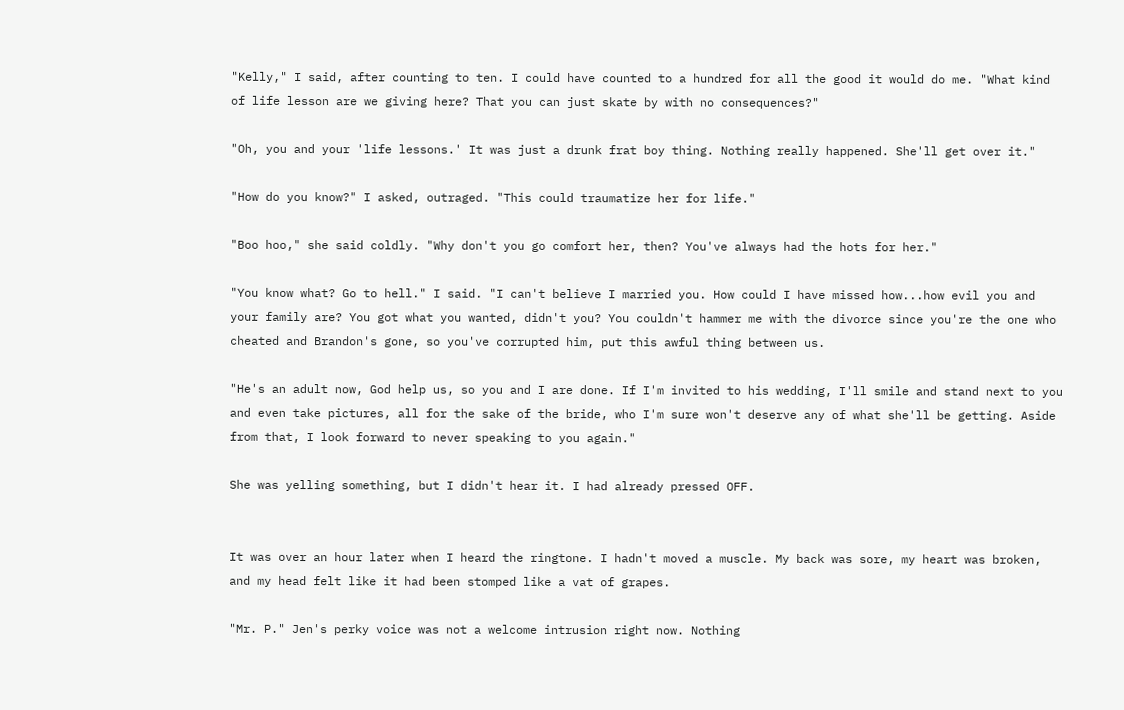"Kelly," I said, after counting to ten. I could have counted to a hundred for all the good it would do me. "What kind of life lesson are we giving here? That you can just skate by with no consequences?"

"Oh, you and your 'life lessons.' It was just a drunk frat boy thing. Nothing really happened. She'll get over it."

"How do you know?" I asked, outraged. "This could traumatize her for life."

"Boo hoo," she said coldly. "Why don't you go comfort her, then? You've always had the hots for her."

"You know what? Go to hell." I said. "I can't believe I married you. How could I have missed how...how evil you and your family are? You got what you wanted, didn't you? You couldn't hammer me with the divorce since you're the one who cheated and Brandon's gone, so you've corrupted him, put this awful thing between us.

"He's an adult now, God help us, so you and I are done. If I'm invited to his wedding, I'll smile and stand next to you and even take pictures, all for the sake of the bride, who I'm sure won't deserve any of what she'll be getting. Aside from that, I look forward to never speaking to you again."

She was yelling something, but I didn't hear it. I had already pressed OFF.


It was over an hour later when I heard the ringtone. I hadn't moved a muscle. My back was sore, my heart was broken, and my head felt like it had been stomped like a vat of grapes.

"Mr. P." Jen's perky voice was not a welcome intrusion right now. Nothing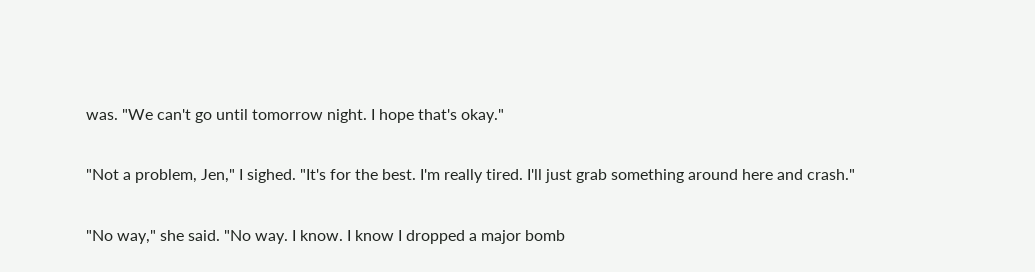was. "We can't go until tomorrow night. I hope that's okay."

"Not a problem, Jen," I sighed. "It's for the best. I'm really tired. I'll just grab something around here and crash."

"No way," she said. "No way. I know. I know I dropped a major bomb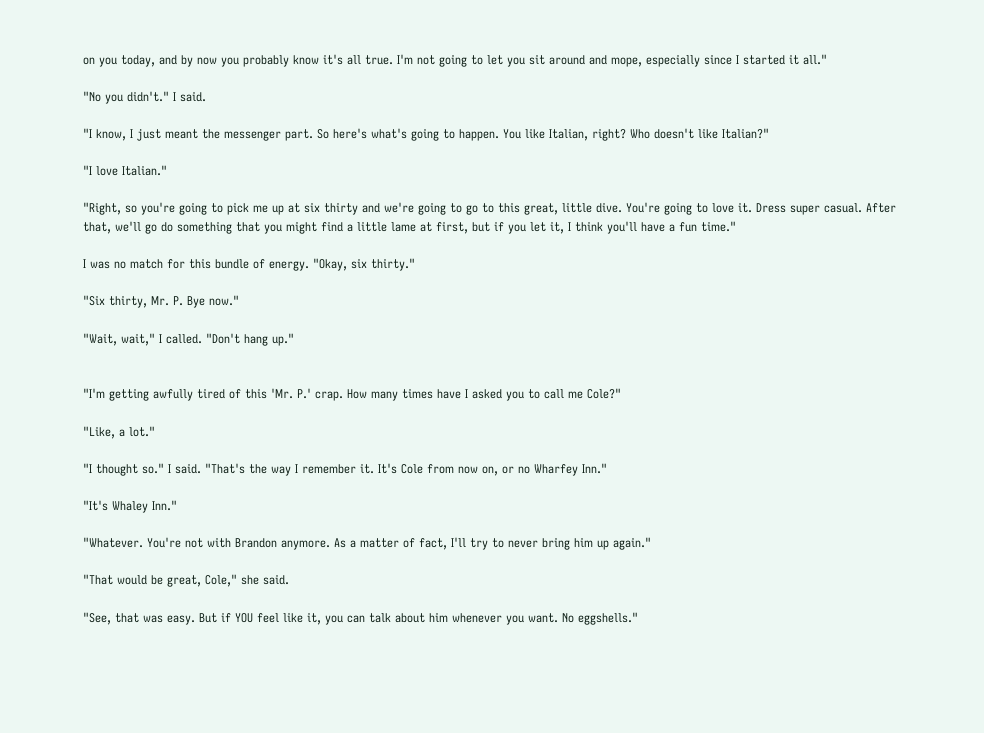on you today, and by now you probably know it's all true. I'm not going to let you sit around and mope, especially since I started it all."

"No you didn't." I said.

"I know, I just meant the messenger part. So here's what's going to happen. You like Italian, right? Who doesn't like Italian?"

"I love Italian."

"Right, so you're going to pick me up at six thirty and we're going to go to this great, little dive. You're going to love it. Dress super casual. After that, we'll go do something that you might find a little lame at first, but if you let it, I think you'll have a fun time."

I was no match for this bundle of energy. "Okay, six thirty."

"Six thirty, Mr. P. Bye now."

"Wait, wait," I called. "Don't hang up."


"I'm getting awfully tired of this 'Mr. P.' crap. How many times have I asked you to call me Cole?"

"Like, a lot."

"I thought so." I said. "That's the way I remember it. It's Cole from now on, or no Wharfey Inn."

"It's Whaley Inn."

"Whatever. You're not with Brandon anymore. As a matter of fact, I'll try to never bring him up again."

"That would be great, Cole," she said.

"See, that was easy. But if YOU feel like it, you can talk about him whenever you want. No eggshells."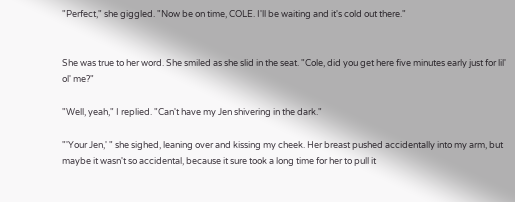"Perfect," she giggled. "Now be on time, COLE. I'll be waiting and it's cold out there."


She was true to her word. She smiled as she slid in the seat. "Cole, did you get here five minutes early just for lil' ol' me?"

"Well, yeah," I replied. "Can't have my Jen shivering in the dark."

"'Your Jen,' " she sighed, leaning over and kissing my cheek. Her breast pushed accidentally into my arm, but maybe it wasn't so accidental, because it sure took a long time for her to pull it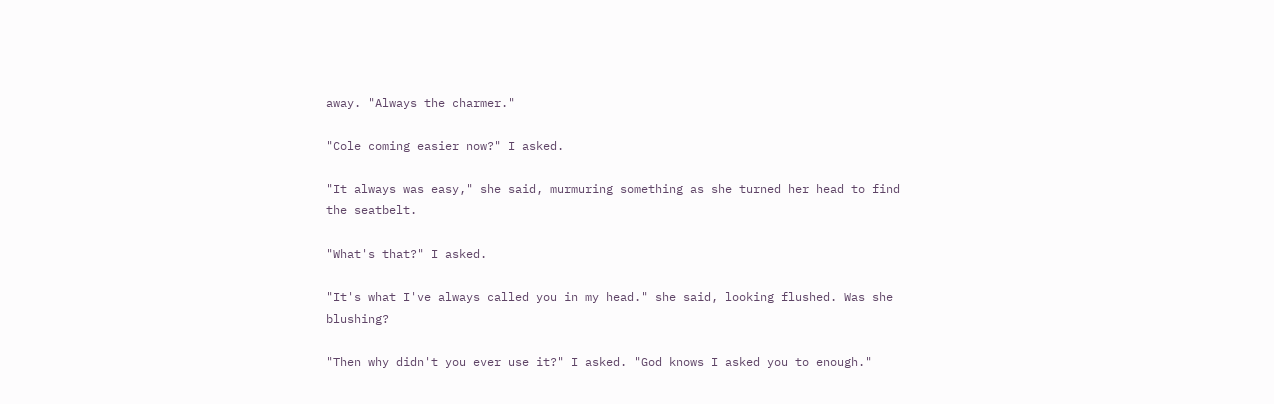away. "Always the charmer."

"Cole coming easier now?" I asked.

"It always was easy," she said, murmuring something as she turned her head to find the seatbelt.

"What's that?" I asked.

"It's what I've always called you in my head." she said, looking flushed. Was she blushing?

"Then why didn't you ever use it?" I asked. "God knows I asked you to enough."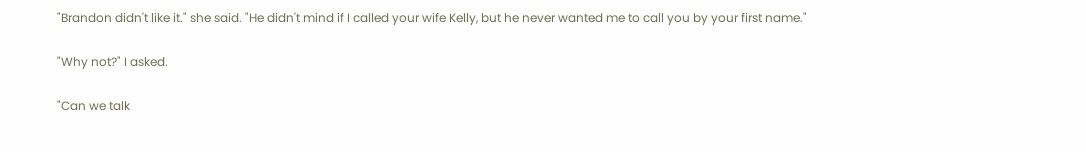"Brandon didn't like it." she said. "He didn't mind if I called your wife Kelly, but he never wanted me to call you by your first name."

"Why not?" I asked.

"Can we talk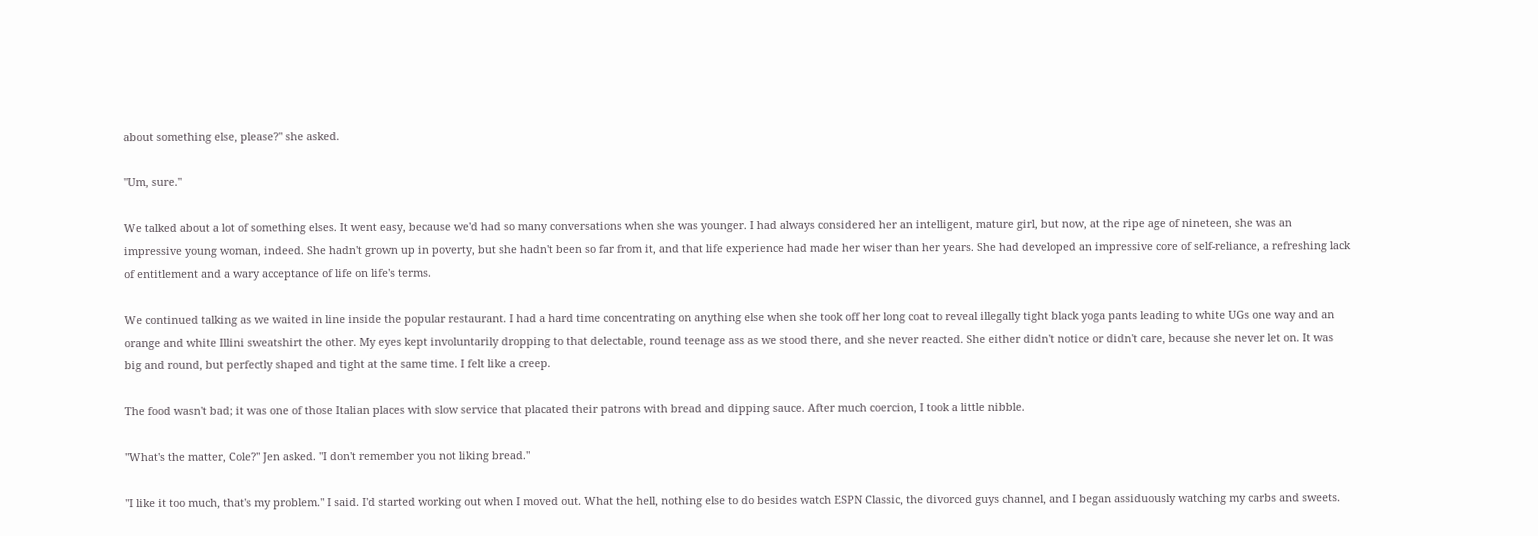about something else, please?" she asked.

"Um, sure."

We talked about a lot of something elses. It went easy, because we'd had so many conversations when she was younger. I had always considered her an intelligent, mature girl, but now, at the ripe age of nineteen, she was an impressive young woman, indeed. She hadn't grown up in poverty, but she hadn't been so far from it, and that life experience had made her wiser than her years. She had developed an impressive core of self-reliance, a refreshing lack of entitlement and a wary acceptance of life on life's terms.

We continued talking as we waited in line inside the popular restaurant. I had a hard time concentrating on anything else when she took off her long coat to reveal illegally tight black yoga pants leading to white UGs one way and an orange and white Illini sweatshirt the other. My eyes kept involuntarily dropping to that delectable, round teenage ass as we stood there, and she never reacted. She either didn't notice or didn't care, because she never let on. It was big and round, but perfectly shaped and tight at the same time. I felt like a creep.

The food wasn't bad; it was one of those Italian places with slow service that placated their patrons with bread and dipping sauce. After much coercion, I took a little nibble.

"What's the matter, Cole?" Jen asked. "I don't remember you not liking bread."

"I like it too much, that's my problem." I said. I'd started working out when I moved out. What the hell, nothing else to do besides watch ESPN Classic, the divorced guys channel, and I began assiduously watching my carbs and sweets.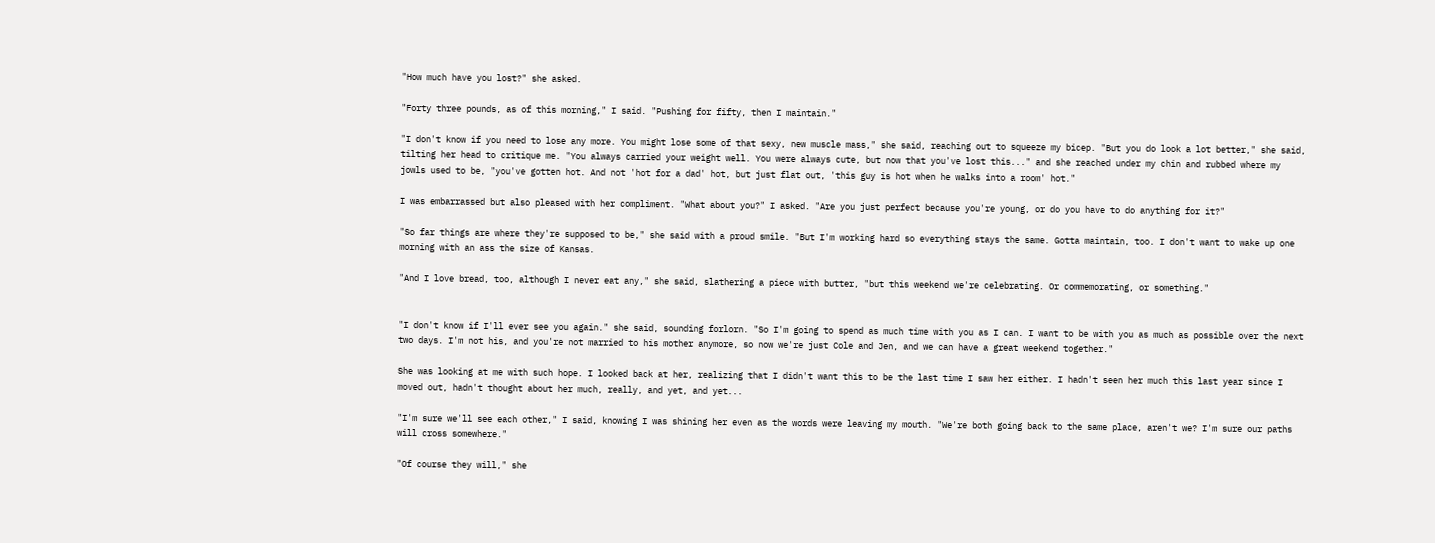"How much have you lost?" she asked.

"Forty three pounds, as of this morning," I said. "Pushing for fifty, then I maintain."

"I don't know if you need to lose any more. You might lose some of that sexy, new muscle mass," she said, reaching out to squeeze my bicep. "But you do look a lot better," she said, tilting her head to critique me. "You always carried your weight well. You were always cute, but now that you've lost this..." and she reached under my chin and rubbed where my jowls used to be, "you've gotten hot. And not 'hot for a dad' hot, but just flat out, 'this guy is hot when he walks into a room' hot."

I was embarrassed but also pleased with her compliment. "What about you?" I asked. "Are you just perfect because you're young, or do you have to do anything for it?"

"So far things are where they're supposed to be," she said with a proud smile. "But I'm working hard so everything stays the same. Gotta maintain, too. I don't want to wake up one morning with an ass the size of Kansas.

"And I love bread, too, although I never eat any," she said, slathering a piece with butter, "but this weekend we're celebrating. Or commemorating, or something."


"I don't know if I'll ever see you again." she said, sounding forlorn. "So I'm going to spend as much time with you as I can. I want to be with you as much as possible over the next two days. I'm not his, and you're not married to his mother anymore, so now we're just Cole and Jen, and we can have a great weekend together."

She was looking at me with such hope. I looked back at her, realizing that I didn't want this to be the last time I saw her either. I hadn't seen her much this last year since I moved out, hadn't thought about her much, really, and yet, and yet...

"I'm sure we'll see each other," I said, knowing I was shining her even as the words were leaving my mouth. "We're both going back to the same place, aren't we? I'm sure our paths will cross somewhere."

"Of course they will," she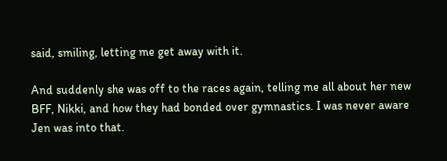said, smiling, letting me get away with it.

And suddenly she was off to the races again, telling me all about her new BFF, Nikki, and how they had bonded over gymnastics. I was never aware Jen was into that.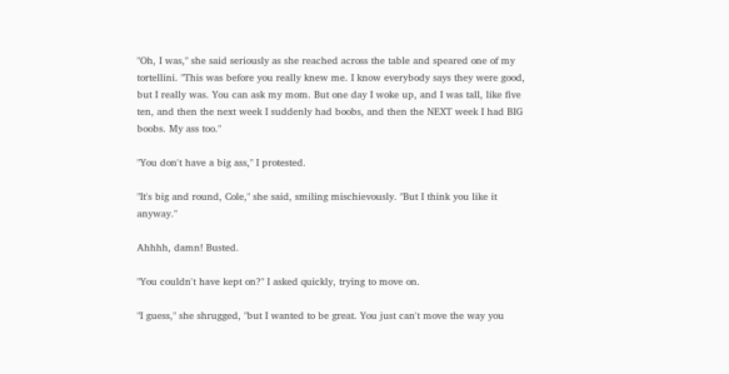"Oh, I was," she said seriously as she reached across the table and speared one of my tortellini. "This was before you really knew me. I know everybody says they were good, but I really was. You can ask my mom. But one day I woke up, and I was tall, like five ten, and then the next week I suddenly had boobs, and then the NEXT week I had BIG boobs. My ass too."

"You don't have a big ass," I protested.

"It's big and round, Cole," she said, smiling mischievously. "But I think you like it anyway."

Ahhhh, damn! Busted.

"You couldn't have kept on?" I asked quickly, trying to move on.

"I guess," she shrugged, "but I wanted to be great. You just can't move the way you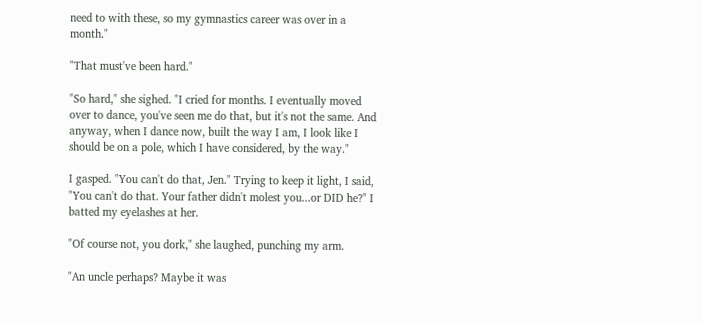need to with these, so my gymnastics career was over in a month."

"That must've been hard."

"So hard," she sighed. "I cried for months. I eventually moved over to dance, you've seen me do that, but it's not the same. And anyway, when I dance now, built the way I am, I look like I should be on a pole, which I have considered, by the way."

I gasped. "You can't do that, Jen." Trying to keep it light, I said, "You can't do that. Your father didn't molest you...or DID he?" I batted my eyelashes at her.

"Of course not, you dork," she laughed, punching my arm.

"An uncle perhaps? Maybe it was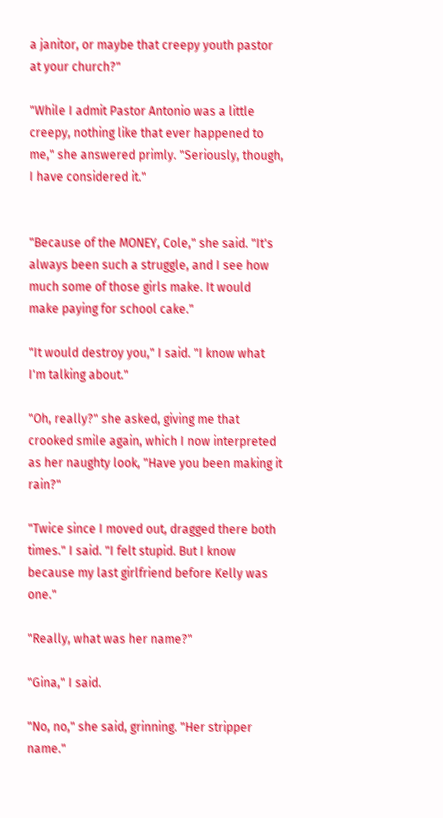a janitor, or maybe that creepy youth pastor at your church?"

"While I admit Pastor Antonio was a little creepy, nothing like that ever happened to me," she answered primly. "Seriously, though, I have considered it."


"Because of the MONEY, Cole," she said. "It's always been such a struggle, and I see how much some of those girls make. It would make paying for school cake."

"It would destroy you," I said. "I know what I'm talking about."

"Oh, really?" she asked, giving me that crooked smile again, which I now interpreted as her naughty look, "Have you been making it rain?"

"Twice since I moved out, dragged there both times." I said. "I felt stupid. But I know because my last girlfriend before Kelly was one."

"Really, what was her name?"

"Gina," I said.

"No, no," she said, grinning. "Her stripper name."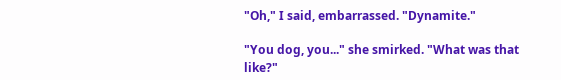"Oh," I said, embarrassed. "Dynamite."

"You dog, you..." she smirked. "What was that like?"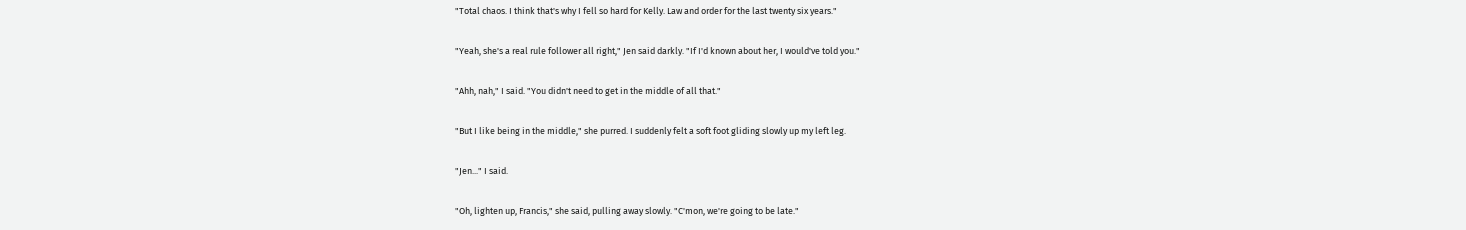"Total chaos. I think that's why I fell so hard for Kelly. Law and order for the last twenty six years."

"Yeah, she's a real rule follower all right," Jen said darkly. "If I'd known about her, I would've told you."

"Ahh, nah," I said. "You didn't need to get in the middle of all that."

"But I like being in the middle," she purred. I suddenly felt a soft foot gliding slowly up my left leg.

"Jen..." I said.

"Oh, lighten up, Francis," she said, pulling away slowly. "C'mon, we're going to be late."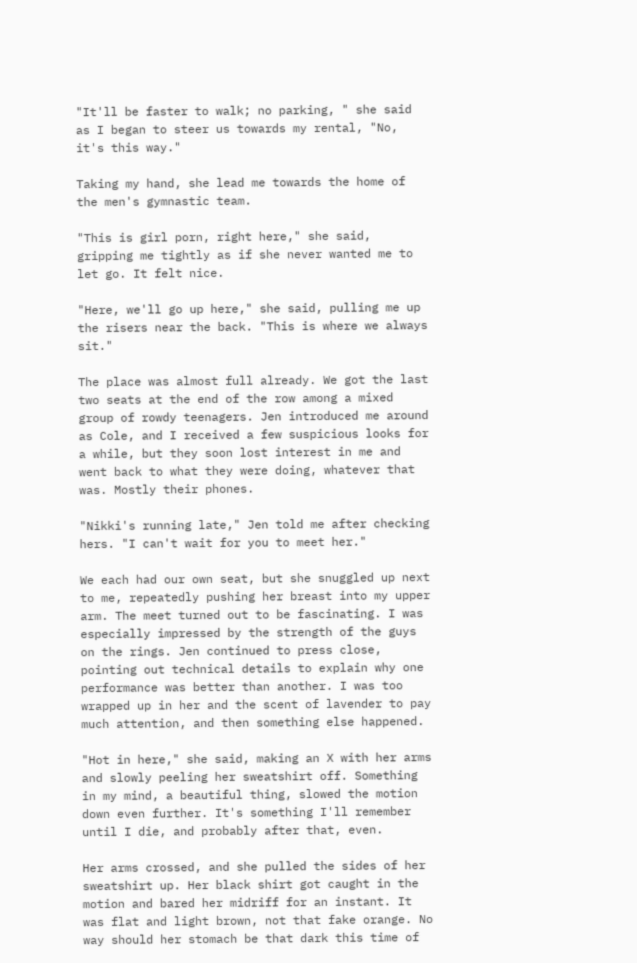"It'll be faster to walk; no parking, " she said as I began to steer us towards my rental, "No, it's this way."

Taking my hand, she lead me towards the home of the men's gymnastic team.

"This is girl porn, right here," she said, gripping me tightly as if she never wanted me to let go. It felt nice.

"Here, we'll go up here," she said, pulling me up the risers near the back. "This is where we always sit."

The place was almost full already. We got the last two seats at the end of the row among a mixed group of rowdy teenagers. Jen introduced me around as Cole, and I received a few suspicious looks for a while, but they soon lost interest in me and went back to what they were doing, whatever that was. Mostly their phones.

"Nikki's running late," Jen told me after checking hers. "I can't wait for you to meet her."

We each had our own seat, but she snuggled up next to me, repeatedly pushing her breast into my upper arm. The meet turned out to be fascinating. I was especially impressed by the strength of the guys on the rings. Jen continued to press close, pointing out technical details to explain why one performance was better than another. I was too wrapped up in her and the scent of lavender to pay much attention, and then something else happened.

"Hot in here," she said, making an X with her arms and slowly peeling her sweatshirt off. Something in my mind, a beautiful thing, slowed the motion down even further. It's something I'll remember until I die, and probably after that, even.

Her arms crossed, and she pulled the sides of her sweatshirt up. Her black shirt got caught in the motion and bared her midriff for an instant. It was flat and light brown, not that fake orange. No way should her stomach be that dark this time of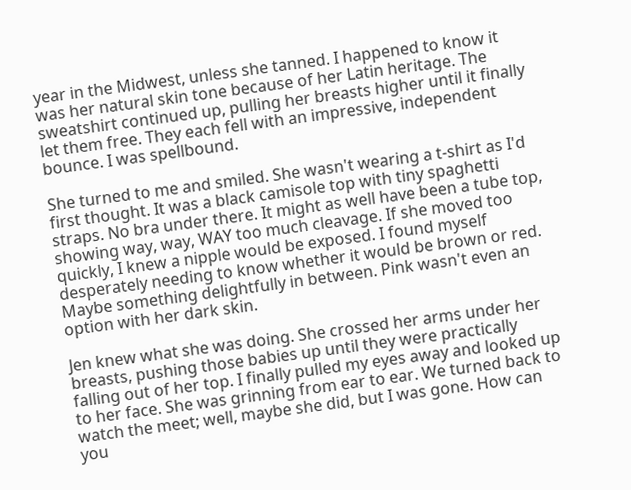year in the Midwest, unless she tanned. I happened to know it was her natural skin tone because of her Latin heritage. The sweatshirt continued up, pulling her breasts higher until it finally let them free. They each fell with an impressive, independent bounce. I was spellbound.

She turned to me and smiled. She wasn't wearing a t-shirt as I'd first thought. It was a black camisole top with tiny spaghetti straps. No bra under there. It might as well have been a tube top, showing way, way, WAY too much cleavage. If she moved too quickly, I knew a nipple would be exposed. I found myself desperately needing to know whether it would be brown or red. Maybe something delightfully in between. Pink wasn't even an option with her dark skin.

Jen knew what she was doing. She crossed her arms under her breasts, pushing those babies up until they were practically falling out of her top. I finally pulled my eyes away and looked up to her face. She was grinning from ear to ear. We turned back to watch the meet; well, maybe she did, but I was gone. How can you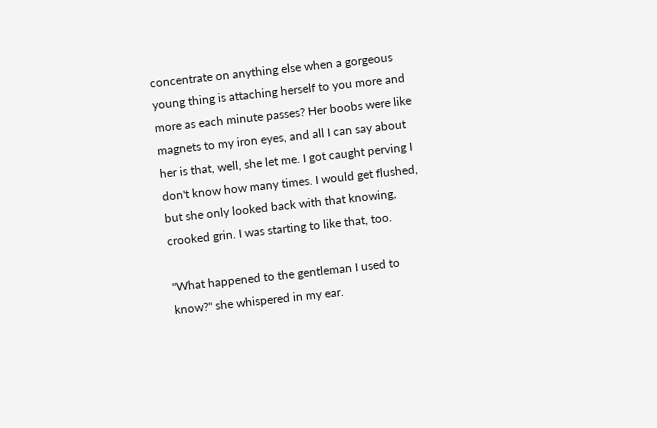concentrate on anything else when a gorgeous young thing is attaching herself to you more and more as each minute passes? Her boobs were like magnets to my iron eyes, and all I can say about her is that, well, she let me. I got caught perving I don't know how many times. I would get flushed, but she only looked back with that knowing, crooked grin. I was starting to like that, too.

"What happened to the gentleman I used to know?" she whispered in my ear.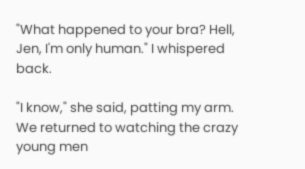"What happened to your bra? Hell, Jen, I'm only human." I whispered back.

"I know," she said, patting my arm. We returned to watching the crazy young men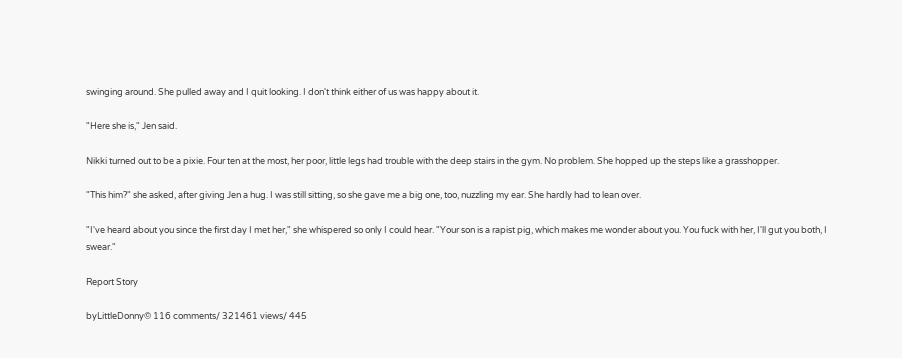swinging around. She pulled away and I quit looking. I don't think either of us was happy about it.

"Here she is," Jen said.

Nikki turned out to be a pixie. Four ten at the most, her poor, little legs had trouble with the deep stairs in the gym. No problem. She hopped up the steps like a grasshopper.

"This him?" she asked, after giving Jen a hug. I was still sitting, so she gave me a big one, too, nuzzling my ear. She hardly had to lean over.

"I've heard about you since the first day I met her," she whispered so only I could hear. "Your son is a rapist pig, which makes me wonder about you. You fuck with her, I'll gut you both, I swear."

Report Story

byLittleDonny© 116 comments/ 321461 views/ 445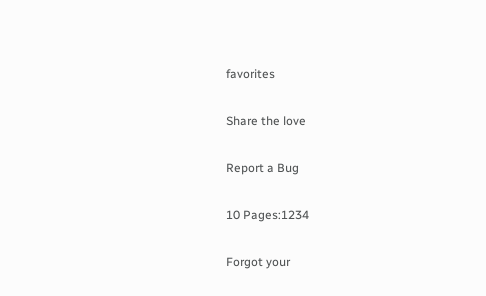favorites

Share the love

Report a Bug

10 Pages:1234

Forgot your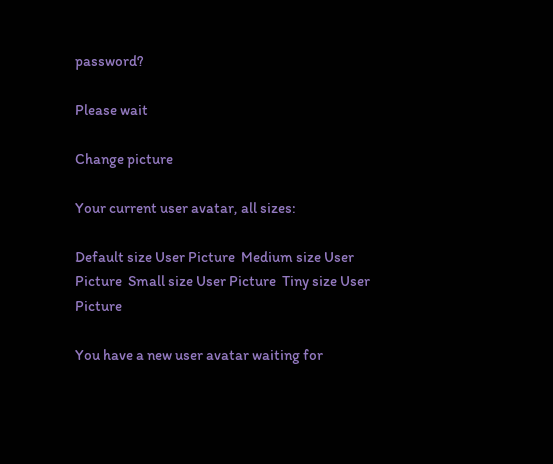password?

Please wait

Change picture

Your current user avatar, all sizes:

Default size User Picture  Medium size User Picture  Small size User Picture  Tiny size User Picture

You have a new user avatar waiting for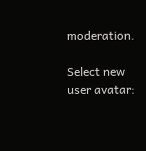moderation.

Select new user avatar: